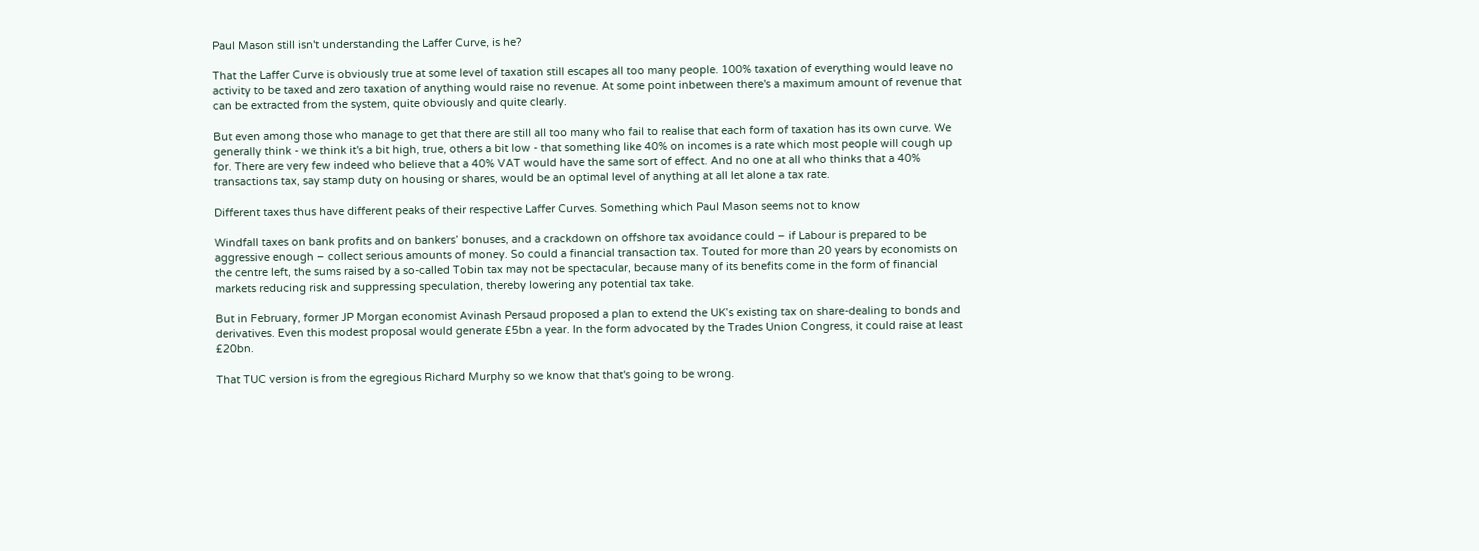Paul Mason still isn't understanding the Laffer Curve, is he?

That the Laffer Curve is obviously true at some level of taxation still escapes all too many people. 100% taxation of everything would leave no activity to be taxed and zero taxation of anything would raise no revenue. At some point inbetween there's a maximum amount of revenue that can be extracted from the system, quite obviously and quite clearly.

But even among those who manage to get that there are still all too many who fail to realise that each form of taxation has its own curve. We generally think - we think it's a bit high, true, others a bit low - that something like 40% on incomes is a rate which most people will cough up for. There are very few indeed who believe that a 40% VAT would have the same sort of effect. And no one at all who thinks that a 40% transactions tax, say stamp duty on housing or shares, would be an optimal level of anything at all let alone a tax rate.

Different taxes thus have different peaks of their respective Laffer Curves. Something which Paul Mason seems not to know

Windfall taxes on bank profits and on bankers’ bonuses, and a crackdown on offshore tax avoidance could – if Labour is prepared to be aggressive enough – collect serious amounts of money. So could a financial transaction tax. Touted for more than 20 years by economists on the centre left, the sums raised by a so-called Tobin tax may not be spectacular, because many of its benefits come in the form of financial markets reducing risk and suppressing speculation, thereby lowering any potential tax take.

But in February, former JP Morgan economist Avinash Persaud proposed a plan to extend the UK’s existing tax on share-dealing to bonds and derivatives. Even this modest proposal would generate £5bn a year. In the form advocated by the Trades Union Congress, it could raise at least £20bn.

That TUC version is from the egregious Richard Murphy so we know that that's going to be wrong.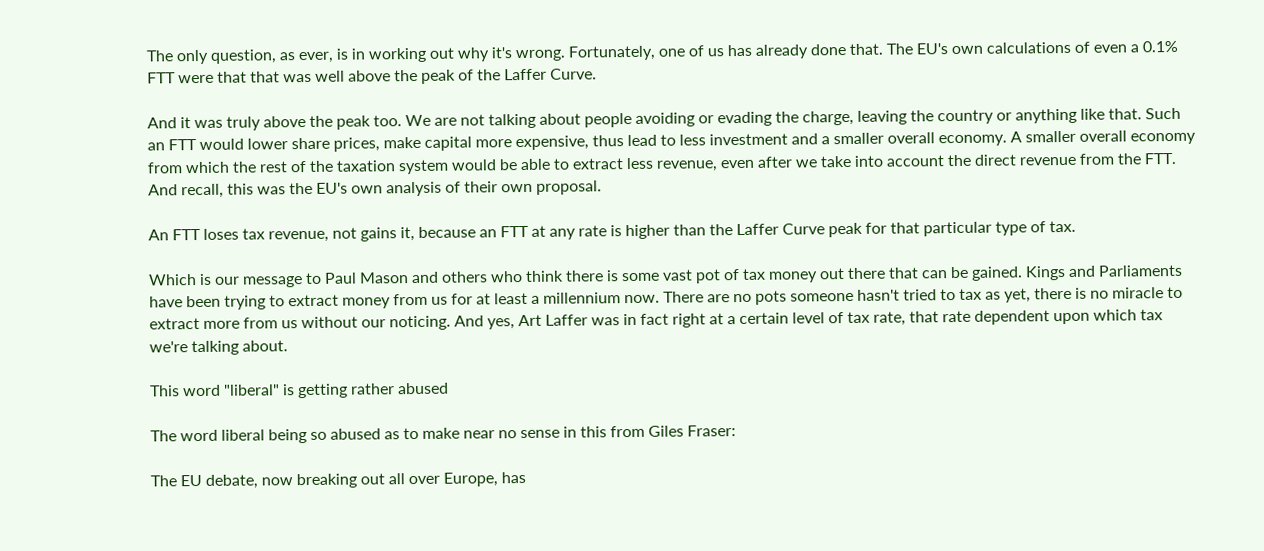The only question, as ever, is in working out why it's wrong. Fortunately, one of us has already done that. The EU's own calculations of even a 0.1% FTT were that that was well above the peak of the Laffer Curve.

And it was truly above the peak too. We are not talking about people avoiding or evading the charge, leaving the country or anything like that. Such an FTT would lower share prices, make capital more expensive, thus lead to less investment and a smaller overall economy. A smaller overall economy from which the rest of the taxation system would be able to extract less revenue, even after we take into account the direct revenue from the FTT. And recall, this was the EU's own analysis of their own proposal.

An FTT loses tax revenue, not gains it, because an FTT at any rate is higher than the Laffer Curve peak for that particular type of tax.

Which is our message to Paul Mason and others who think there is some vast pot of tax money out there that can be gained. Kings and Parliaments have been trying to extract money from us for at least a millennium now. There are no pots someone hasn't tried to tax as yet, there is no miracle to extract more from us without our noticing. And yes, Art Laffer was in fact right at a certain level of tax rate, that rate dependent upon which tax we're talking about.

This word "liberal" is getting rather abused

The word liberal being so abused as to make near no sense in this from Giles Fraser:

The EU debate, now breaking out all over Europe, has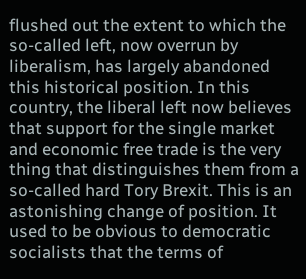flushed out the extent to which the so-called left, now overrun by liberalism, has largely abandoned this historical position. In this country, the liberal left now believes that support for the single market and economic free trade is the very thing that distinguishes them from a so-called hard Tory Brexit. This is an astonishing change of position. It used to be obvious to democratic socialists that the terms of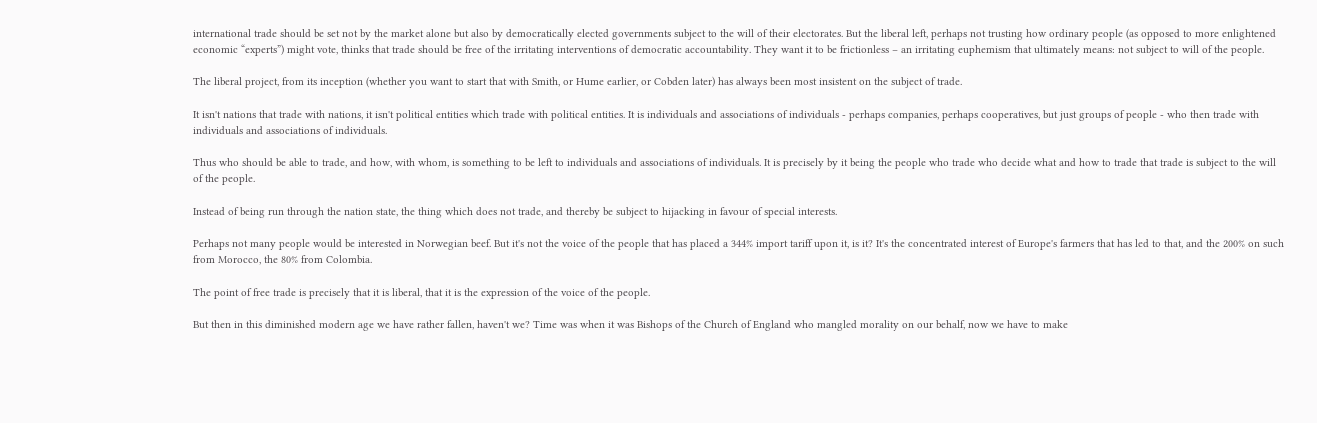international trade should be set not by the market alone but also by democratically elected governments subject to the will of their electorates. But the liberal left, perhaps not trusting how ordinary people (as opposed to more enlightened economic “experts”) might vote, thinks that trade should be free of the irritating interventions of democratic accountability. They want it to be frictionless – an irritating euphemism that ultimately means: not subject to will of the people.

The liberal project, from its inception (whether you want to start that with Smith, or Hume earlier, or Cobden later) has always been most insistent on the subject of trade.

It isn't nations that trade with nations, it isn't political entities which trade with political entities. It is individuals and associations of individuals - perhaps companies, perhaps cooperatives, but just groups of people - who then trade with individuals and associations of individuals.

Thus who should be able to trade, and how, with whom, is something to be left to individuals and associations of individuals. It is precisely by it being the people who trade who decide what and how to trade that trade is subject to the will of the people.

Instead of being run through the nation state, the thing which does not trade, and thereby be subject to hijacking in favour of special interests.

Perhaps not many people would be interested in Norwegian beef. But it's not the voice of the people that has placed a 344% import tariff upon it, is it? It's the concentrated interest of Europe's farmers that has led to that, and the 200% on such from Morocco, the 80% from Colombia.

The point of free trade is precisely that it is liberal, that it is the expression of the voice of the people.

But then in this diminished modern age we have rather fallen, haven't we? Time was when it was Bishops of the Church of England who mangled morality on our behalf, now we have to make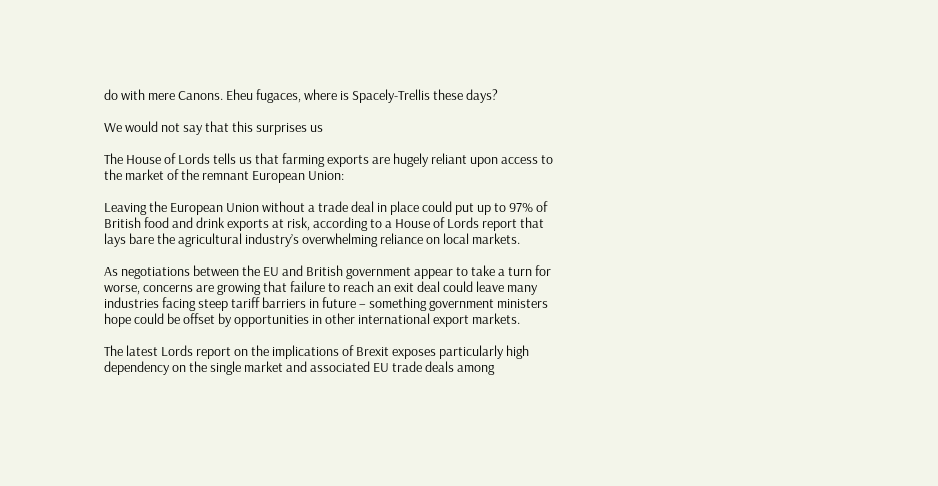do with mere Canons. Eheu fugaces, where is Spacely-Trellis these days?

We would not say that this surprises us

The House of Lords tells us that farming exports are hugely reliant upon access to the market of the remnant European Union:

Leaving the European Union without a trade deal in place could put up to 97% of British food and drink exports at risk, according to a House of Lords report that lays bare the agricultural industry’s overwhelming reliance on local markets.

As negotiations between the EU and British government appear to take a turn for worse, concerns are growing that failure to reach an exit deal could leave many industries facing steep tariff barriers in future – something government ministers hope could be offset by opportunities in other international export markets.

The latest Lords report on the implications of Brexit exposes particularly high dependency on the single market and associated EU trade deals among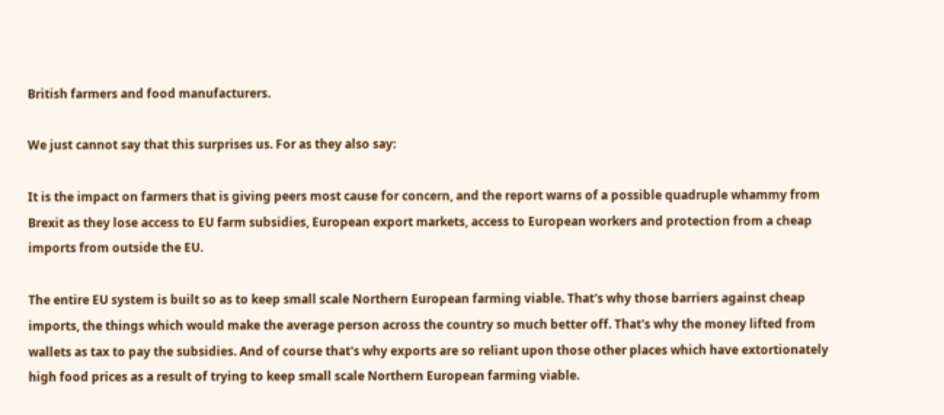British farmers and food manufacturers.

We just cannot say that this surprises us. For as they also say:

It is the impact on farmers that is giving peers most cause for concern, and the report warns of a possible quadruple whammy from Brexit as they lose access to EU farm subsidies, European export markets, access to European workers and protection from a cheap imports from outside the EU.

The entire EU system is built so as to keep small scale Northern European farming viable. That's why those barriers against cheap imports, the things which would make the average person across the country so much better off. That's why the money lifted from wallets as tax to pay the subsidies. And of course that's why exports are so reliant upon those other places which have extortionately high food prices as a result of trying to keep small scale Northern European farming viable.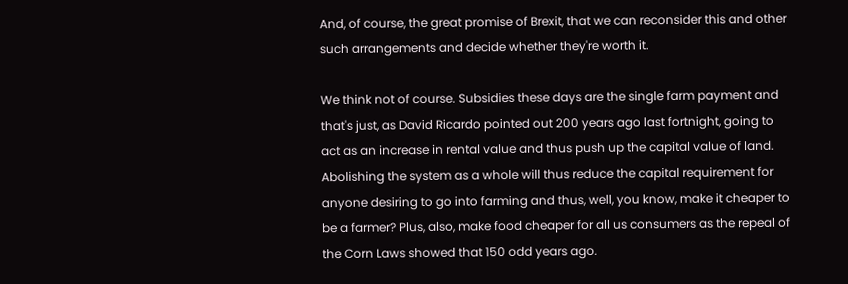And, of course, the great promise of Brexit, that we can reconsider this and other such arrangements and decide whether they're worth it.

We think not of course. Subsidies these days are the single farm payment and that's just, as David Ricardo pointed out 200 years ago last fortnight, going to act as an increase in rental value and thus push up the capital value of land. Abolishing the system as a whole will thus reduce the capital requirement for anyone desiring to go into farming and thus, well, you know, make it cheaper to be a farmer? Plus, also, make food cheaper for all us consumers as the repeal of the Corn Laws showed that 150 odd years ago.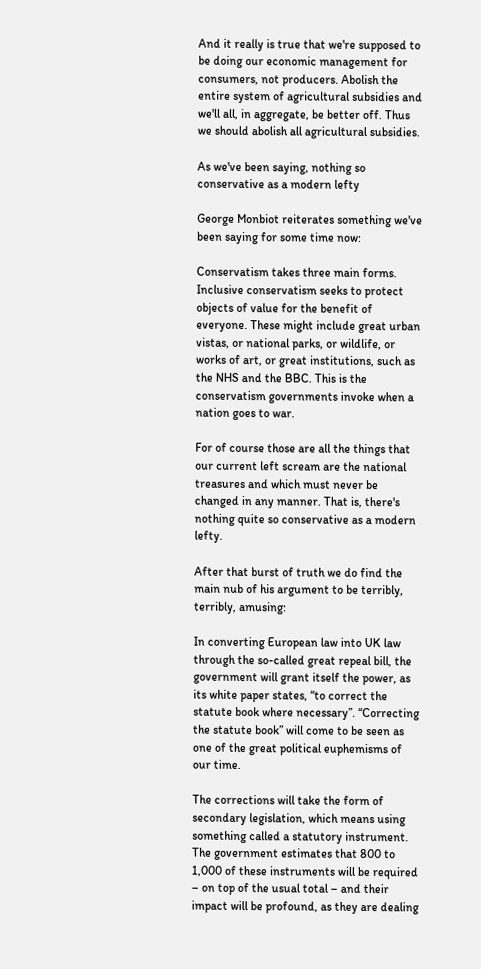And it really is true that we're supposed to be doing our economic management for consumers, not producers. Abolish the entire system of agricultural subsidies and we'll all, in aggregate, be better off. Thus we should abolish all agricultural subsidies.

As we've been saying, nothing so conservative as a modern lefty

George Monbiot reiterates something we've been saying for some time now:

Conservatism takes three main forms. Inclusive conservatism seeks to protect objects of value for the benefit of everyone. These might include great urban vistas, or national parks, or wildlife, or works of art, or great institutions, such as the NHS and the BBC. This is the conservatism governments invoke when a nation goes to war.

For of course those are all the things that our current left scream are the national treasures and which must never be changed in any manner. That is, there's nothing quite so conservative as a modern lefty.

After that burst of truth we do find the main nub of his argument to be terribly, terribly, amusing:

In converting European law into UK law through the so-called great repeal bill, the government will grant itself the power, as its white paper states, “to correct the statute book where necessary”. “Correcting the statute book” will come to be seen as one of the great political euphemisms of our time.

The corrections will take the form of secondary legislation, which means using something called a statutory instrument. The government estimates that 800 to 1,000 of these instruments will be required – on top of the usual total – and their impact will be profound, as they are dealing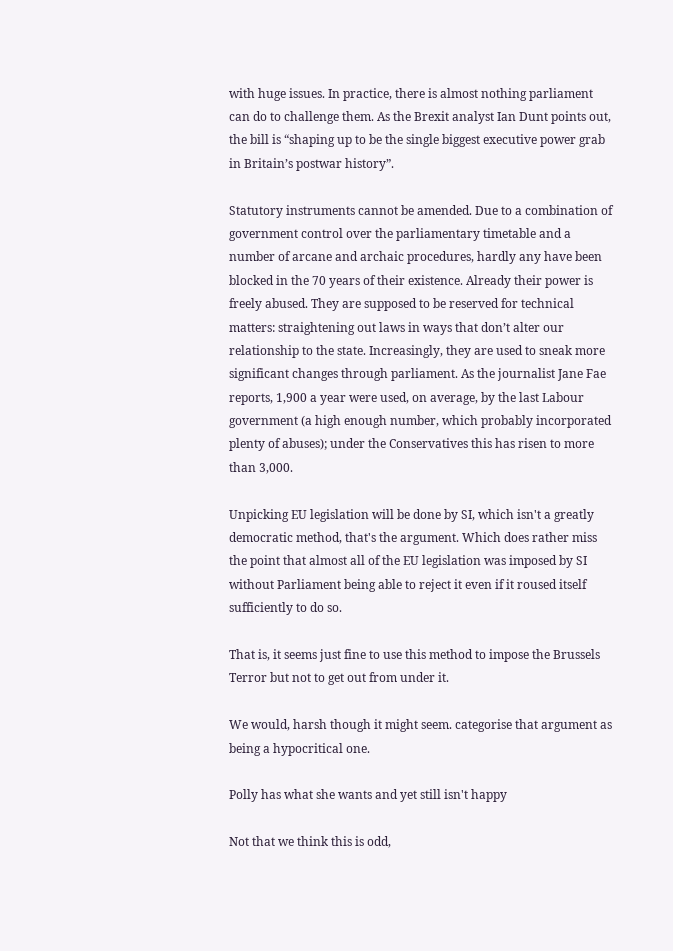with huge issues. In practice, there is almost nothing parliament can do to challenge them. As the Brexit analyst Ian Dunt points out, the bill is “shaping up to be the single biggest executive power grab in Britain’s postwar history”.

Statutory instruments cannot be amended. Due to a combination of government control over the parliamentary timetable and a number of arcane and archaic procedures, hardly any have been blocked in the 70 years of their existence. Already their power is freely abused. They are supposed to be reserved for technical matters: straightening out laws in ways that don’t alter our relationship to the state. Increasingly, they are used to sneak more significant changes through parliament. As the journalist Jane Fae reports, 1,900 a year were used, on average, by the last Labour government (a high enough number, which probably incorporated plenty of abuses); under the Conservatives this has risen to more than 3,000.

Unpicking EU legislation will be done by SI, which isn't a greatly democratic method, that's the argument. Which does rather miss the point that almost all of the EU legislation was imposed by SI without Parliament being able to reject it even if it roused itself sufficiently to do so.

That is, it seems just fine to use this method to impose the Brussels Terror but not to get out from under it.

We would, harsh though it might seem. categorise that argument as being a hypocritical one.

Polly has what she wants and yet still isn't happy

Not that we think this is odd,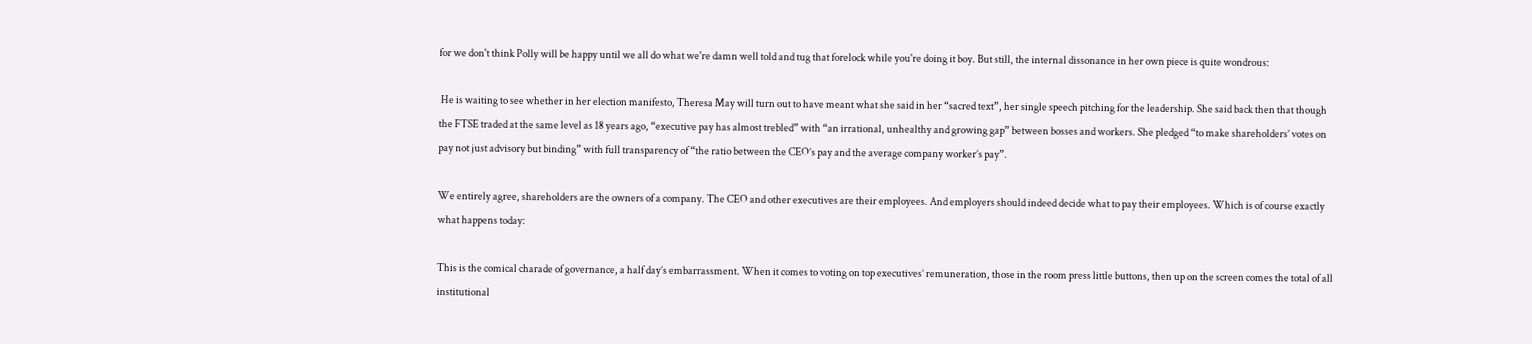for we don't think Polly will be happy until we all do what we're damn well told and tug that forelock while you're doing it boy. But still, the internal dissonance in her own piece is quite wondrous:

 He is waiting to see whether in her election manifesto, Theresa May will turn out to have meant what she said in her “sacred text”, her single speech pitching for the leadership. She said back then that though the FTSE traded at the same level as 18 years ago, “executive pay has almost trebled” with “an irrational, unhealthy and growing gap” between bosses and workers. She pledged “to make shareholders’ votes on pay not just advisory but binding” with full transparency of “the ratio between the CEO’s pay and the average company worker’s pay”.

We entirely agree, shareholders are the owners of a company. The CEO and other executives are their employees. And employers should indeed decide what to pay their employees. Which is of course exactly what happens today:

This is the comical charade of governance, a half day’s embarrassment. When it comes to voting on top executives’ remuneration, those in the room press little buttons, then up on the screen comes the total of all institutional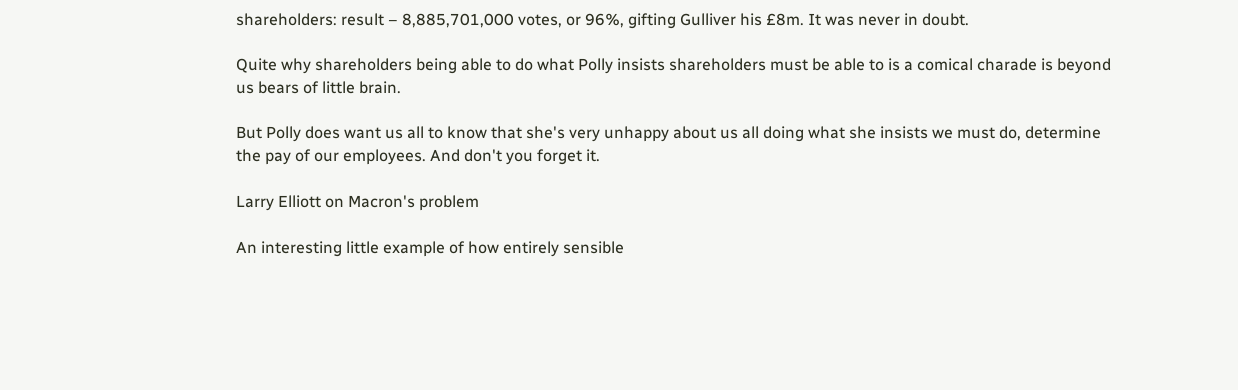shareholders: result – 8,885,701,000 votes, or 96%, gifting Gulliver his £8m. It was never in doubt.

Quite why shareholders being able to do what Polly insists shareholders must be able to is a comical charade is beyond us bears of little brain.

But Polly does want us all to know that she's very unhappy about us all doing what she insists we must do, determine the pay of our employees. And don't you forget it.

Larry Elliott on Macron's problem

An interesting little example of how entirely sensible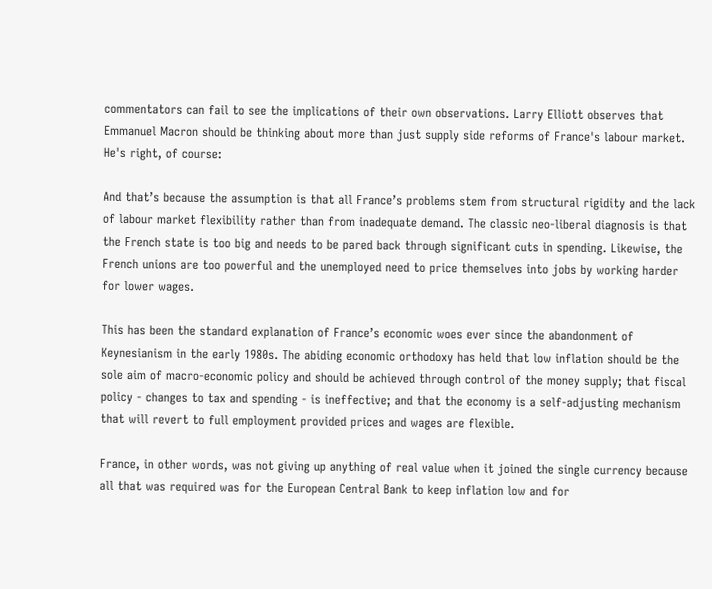commentators can fail to see the implications of their own observations. Larry Elliott observes that Emmanuel Macron should be thinking about more than just supply side reforms of France's labour market. He's right, of course:

And that’s because the assumption is that all France’s problems stem from structural rigidity and the lack of labour market flexibility rather than from inadequate demand. The classic neo-liberal diagnosis is that the French state is too big and needs to be pared back through significant cuts in spending. Likewise, the French unions are too powerful and the unemployed need to price themselves into jobs by working harder for lower wages.

This has been the standard explanation of France’s economic woes ever since the abandonment of Keynesianism in the early 1980s. The abiding economic orthodoxy has held that low inflation should be the sole aim of macro-economic policy and should be achieved through control of the money supply; that fiscal policy - changes to tax and spending - is ineffective; and that the economy is a self-adjusting mechanism that will revert to full employment provided prices and wages are flexible.

France, in other words, was not giving up anything of real value when it joined the single currency because all that was required was for the European Central Bank to keep inflation low and for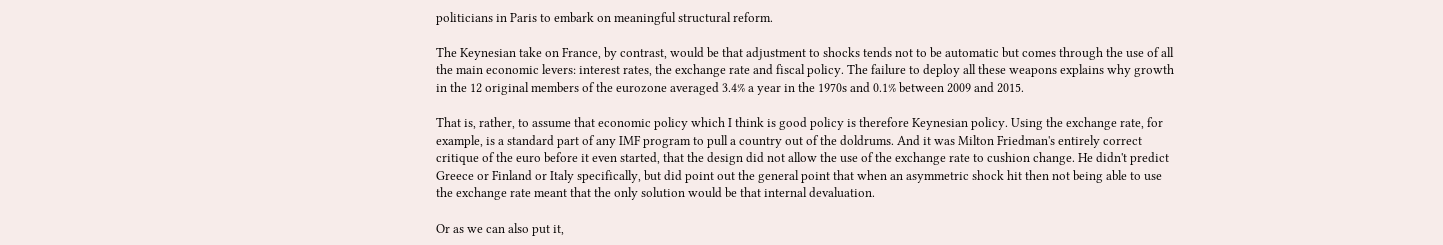politicians in Paris to embark on meaningful structural reform.

The Keynesian take on France, by contrast, would be that adjustment to shocks tends not to be automatic but comes through the use of all the main economic levers: interest rates, the exchange rate and fiscal policy. The failure to deploy all these weapons explains why growth in the 12 original members of the eurozone averaged 3.4% a year in the 1970s and 0.1% between 2009 and 2015.

That is, rather, to assume that economic policy which I think is good policy is therefore Keynesian policy. Using the exchange rate, for example, is a standard part of any IMF program to pull a country out of the doldrums. And it was Milton Friedman's entirely correct critique of the euro before it even started, that the design did not allow the use of the exchange rate to cushion change. He didn't predict Greece or Finland or Italy specifically, but did point out the general point that when an asymmetric shock hit then not being able to use the exchange rate meant that the only solution would be that internal devaluation.

Or as we can also put it,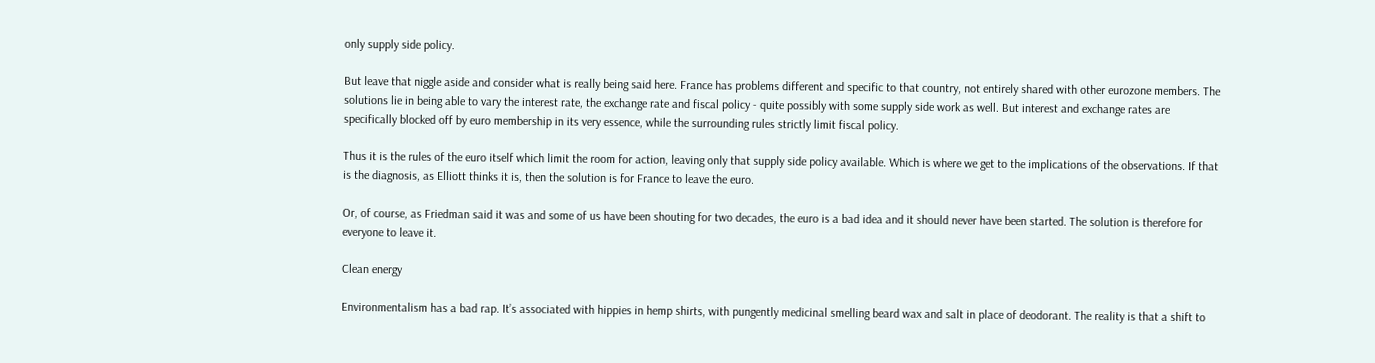only supply side policy.

But leave that niggle aside and consider what is really being said here. France has problems different and specific to that country, not entirely shared with other eurozone members. The solutions lie in being able to vary the interest rate, the exchange rate and fiscal policy - quite possibly with some supply side work as well. But interest and exchange rates are specifically blocked off by euro membership in its very essence, while the surrounding rules strictly limit fiscal policy.

Thus it is the rules of the euro itself which limit the room for action, leaving only that supply side policy available. Which is where we get to the implications of the observations. If that is the diagnosis, as Elliott thinks it is, then the solution is for France to leave the euro.

Or, of course, as Friedman said it was and some of us have been shouting for two decades, the euro is a bad idea and it should never have been started. The solution is therefore for everyone to leave it.

Clean energy

Environmentalism has a bad rap. It’s associated with hippies in hemp shirts, with pungently medicinal smelling beard wax and salt in place of deodorant. The reality is that a shift to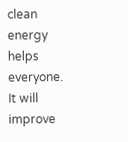clean energy helps everyone. It will improve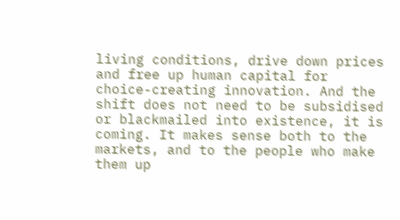living conditions, drive down prices and free up human capital for choice-creating innovation. And the shift does not need to be subsidised or blackmailed into existence, it is coming. It makes sense both to the markets, and to the people who make them up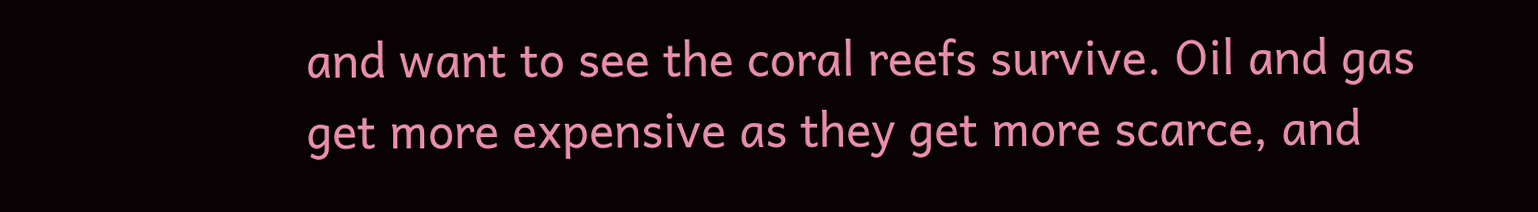and want to see the coral reefs survive. Oil and gas get more expensive as they get more scarce, and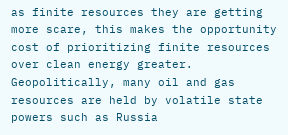as finite resources they are getting more scare, this makes the opportunity cost of prioritizing finite resources over clean energy greater. Geopolitically, many oil and gas resources are held by volatile state powers such as Russia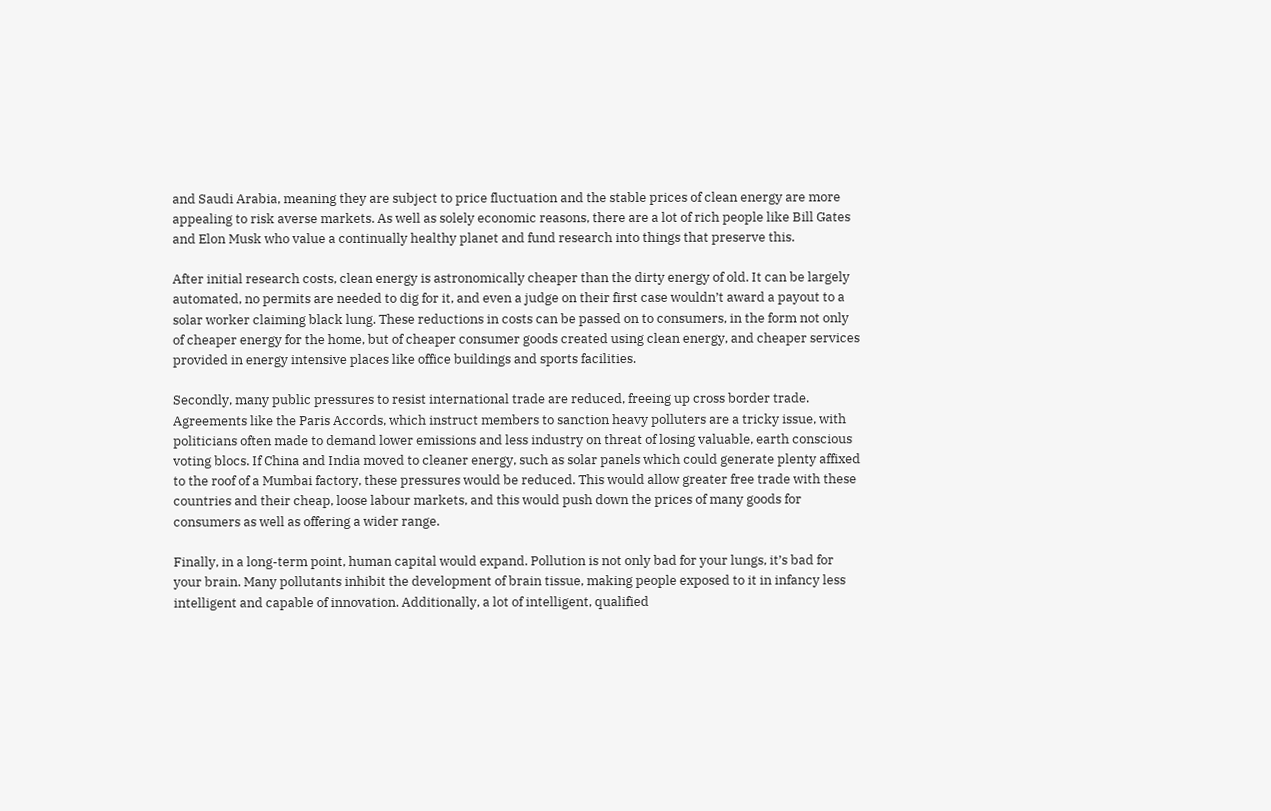and Saudi Arabia, meaning they are subject to price fluctuation and the stable prices of clean energy are more appealing to risk averse markets. As well as solely economic reasons, there are a lot of rich people like Bill Gates and Elon Musk who value a continually healthy planet and fund research into things that preserve this.

After initial research costs, clean energy is astronomically cheaper than the dirty energy of old. It can be largely automated, no permits are needed to dig for it, and even a judge on their first case wouldn’t award a payout to a solar worker claiming black lung. These reductions in costs can be passed on to consumers, in the form not only of cheaper energy for the home, but of cheaper consumer goods created using clean energy, and cheaper services provided in energy intensive places like office buildings and sports facilities.

Secondly, many public pressures to resist international trade are reduced, freeing up cross border trade. Agreements like the Paris Accords, which instruct members to sanction heavy polluters are a tricky issue, with politicians often made to demand lower emissions and less industry on threat of losing valuable, earth conscious voting blocs. If China and India moved to cleaner energy, such as solar panels which could generate plenty affixed to the roof of a Mumbai factory, these pressures would be reduced. This would allow greater free trade with these countries and their cheap, loose labour markets, and this would push down the prices of many goods for consumers as well as offering a wider range.

Finally, in a long-term point, human capital would expand. Pollution is not only bad for your lungs, it’s bad for your brain. Many pollutants inhibit the development of brain tissue, making people exposed to it in infancy less intelligent and capable of innovation. Additionally, a lot of intelligent, qualified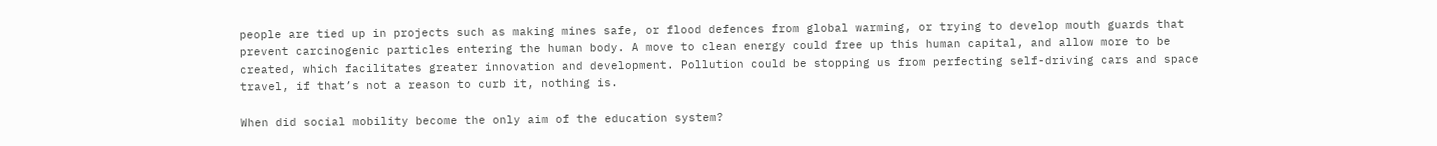people are tied up in projects such as making mines safe, or flood defences from global warming, or trying to develop mouth guards that prevent carcinogenic particles entering the human body. A move to clean energy could free up this human capital, and allow more to be created, which facilitates greater innovation and development. Pollution could be stopping us from perfecting self-driving cars and space travel, if that’s not a reason to curb it, nothing is.

When did social mobility become the only aim of the education system?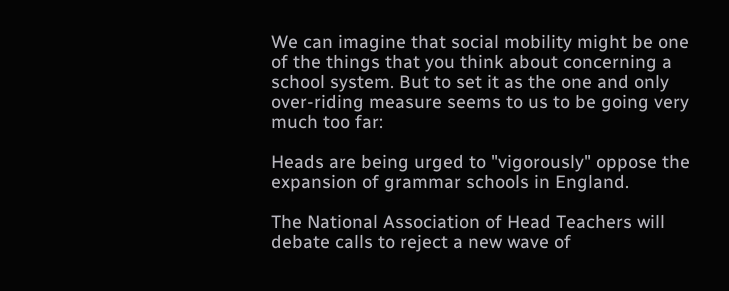We can imagine that social mobility might be one of the things that you think about concerning a school system. But to set it as the one and only over-riding measure seems to us to be going very much too far:

Heads are being urged to "vigorously" oppose the expansion of grammar schools in England.

The National Association of Head Teachers will debate calls to reject a new wave of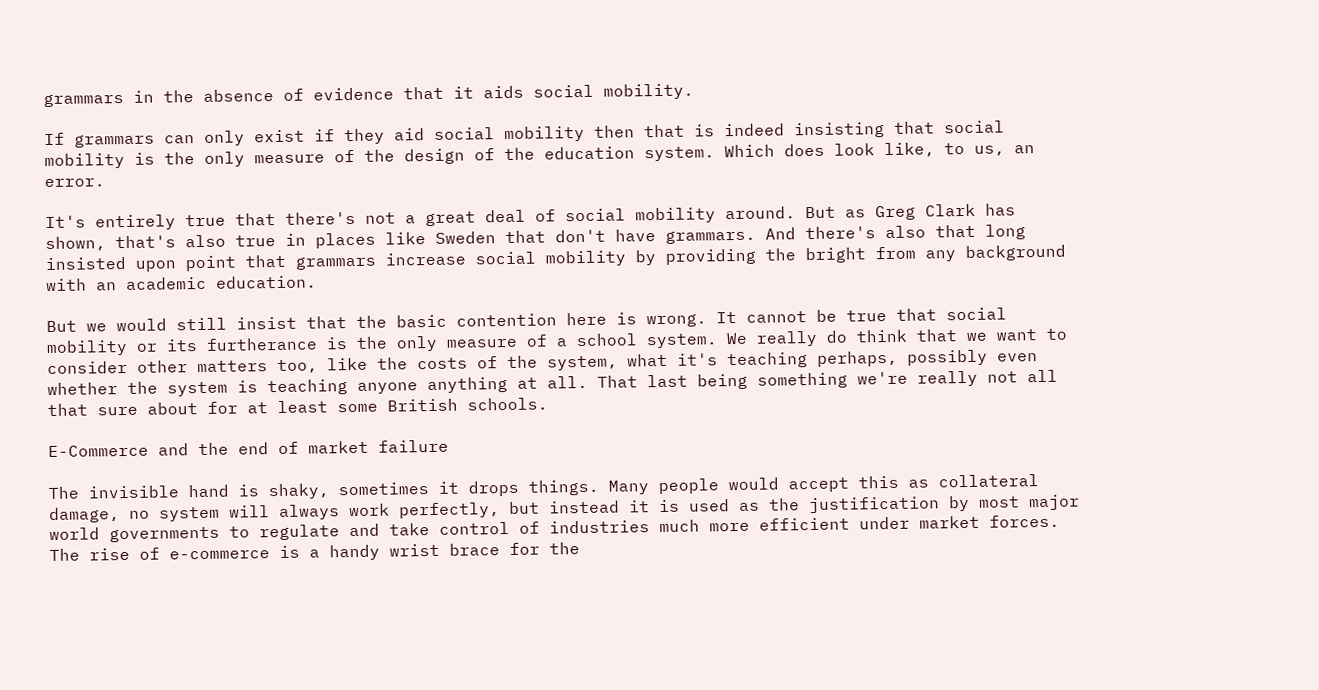grammars in the absence of evidence that it aids social mobility.

If grammars can only exist if they aid social mobility then that is indeed insisting that social mobility is the only measure of the design of the education system. Which does look like, to us, an error.

It's entirely true that there's not a great deal of social mobility around. But as Greg Clark has shown, that's also true in places like Sweden that don't have grammars. And there's also that long insisted upon point that grammars increase social mobility by providing the bright from any background with an academic education.

But we would still insist that the basic contention here is wrong. It cannot be true that social mobility or its furtherance is the only measure of a school system. We really do think that we want to consider other matters too, like the costs of the system, what it's teaching perhaps, possibly even whether the system is teaching anyone anything at all. That last being something we're really not all that sure about for at least some British schools.

E-Commerce and the end of market failure

The invisible hand is shaky, sometimes it drops things. Many people would accept this as collateral damage, no system will always work perfectly, but instead it is used as the justification by most major world governments to regulate and take control of industries much more efficient under market forces. The rise of e-commerce is a handy wrist brace for the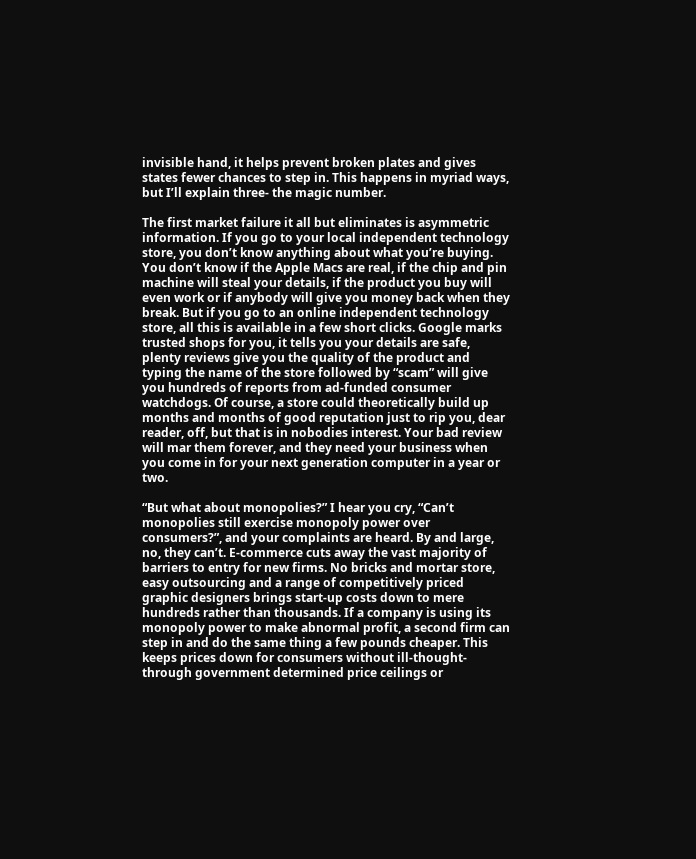invisible hand, it helps prevent broken plates and gives states fewer chances to step in. This happens in myriad ways, but I’ll explain three- the magic number.

The first market failure it all but eliminates is asymmetric information. If you go to your local independent technology store, you don’t know anything about what you’re buying. You don’t know if the Apple Macs are real, if the chip and pin machine will steal your details, if the product you buy will even work or if anybody will give you money back when they break. But if you go to an online independent technology store, all this is available in a few short clicks. Google marks trusted shops for you, it tells you your details are safe, plenty reviews give you the quality of the product and typing the name of the store followed by “scam” will give you hundreds of reports from ad-funded consumer watchdogs. Of course, a store could theoretically build up months and months of good reputation just to rip you, dear reader, off, but that is in nobodies interest. Your bad review will mar them forever, and they need your business when you come in for your next generation computer in a year or two.

“But what about monopolies?” I hear you cry, “Can’t monopolies still exercise monopoly power over consumers?”, and your complaints are heard. By and large, no, they can’t. E-commerce cuts away the vast majority of barriers to entry for new firms. No bricks and mortar store, easy outsourcing and a range of competitively priced graphic designers brings start-up costs down to mere hundreds rather than thousands. If a company is using its monopoly power to make abnormal profit, a second firm can step in and do the same thing a few pounds cheaper. This keeps prices down for consumers without ill-thought-through government determined price ceilings or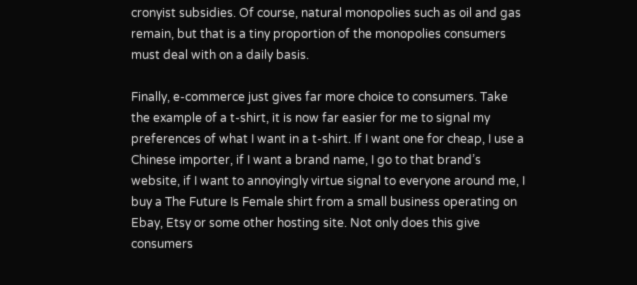cronyist subsidies. Of course, natural monopolies such as oil and gas remain, but that is a tiny proportion of the monopolies consumers must deal with on a daily basis.

Finally, e-commerce just gives far more choice to consumers. Take the example of a t-shirt, it is now far easier for me to signal my preferences of what I want in a t-shirt. If I want one for cheap, I use a Chinese importer, if I want a brand name, I go to that brand’s website, if I want to annoyingly virtue signal to everyone around me, I buy a The Future Is Female shirt from a small business operating on Ebay, Etsy or some other hosting site. Not only does this give consumers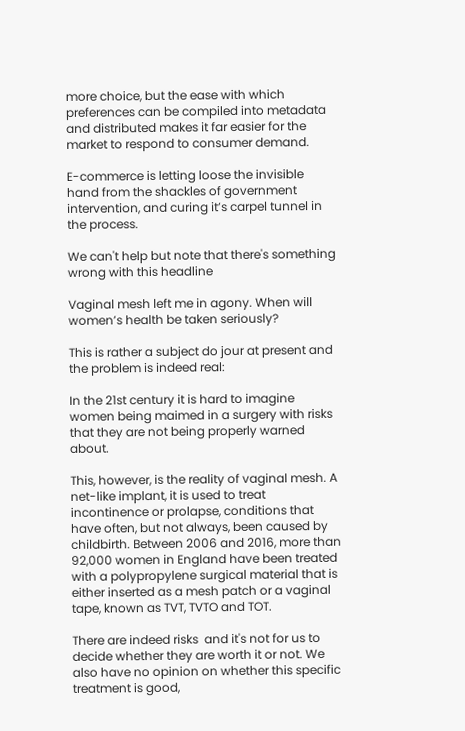more choice, but the ease with which preferences can be compiled into metadata and distributed makes it far easier for the market to respond to consumer demand.

E-commerce is letting loose the invisible hand from the shackles of government intervention, and curing it’s carpel tunnel in the process.

We can't help but note that there's something wrong with this headline

Vaginal mesh left me in agony. When will women’s health be taken seriously?

This is rather a subject do jour at present and the problem is indeed real:

In the 21st century it is hard to imagine women being maimed in a surgery with risks that they are not being properly warned about.

This, however, is the reality of vaginal mesh. A net-like implant, it is used to treat incontinence or prolapse, conditions that have often, but not always, been caused by childbirth. Between 2006 and 2016, more than 92,000 women in England have been treated with a polypropylene surgical material that is either inserted as a mesh patch or a vaginal tape, known as TVT, TVTO and TOT.

There are indeed risks  and it's not for us to decide whether they are worth it or not. We also have no opinion on whether this specific treatment is good,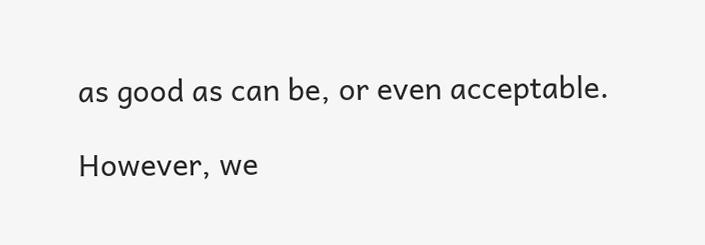as good as can be, or even acceptable.

However, we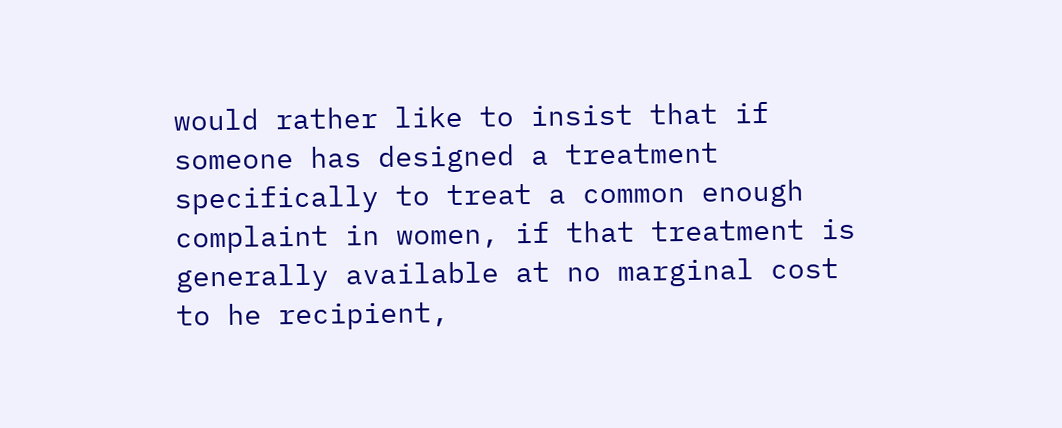would rather like to insist that if someone has designed a treatment specifically to treat a common enough complaint in women, if that treatment is generally available at no marginal cost to he recipient,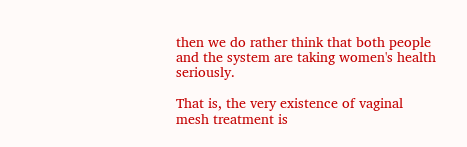then we do rather think that both people and the system are taking women's health seriously.

That is, the very existence of vaginal mesh treatment is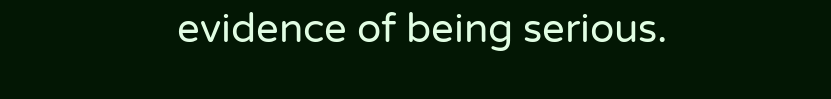evidence of being serious.